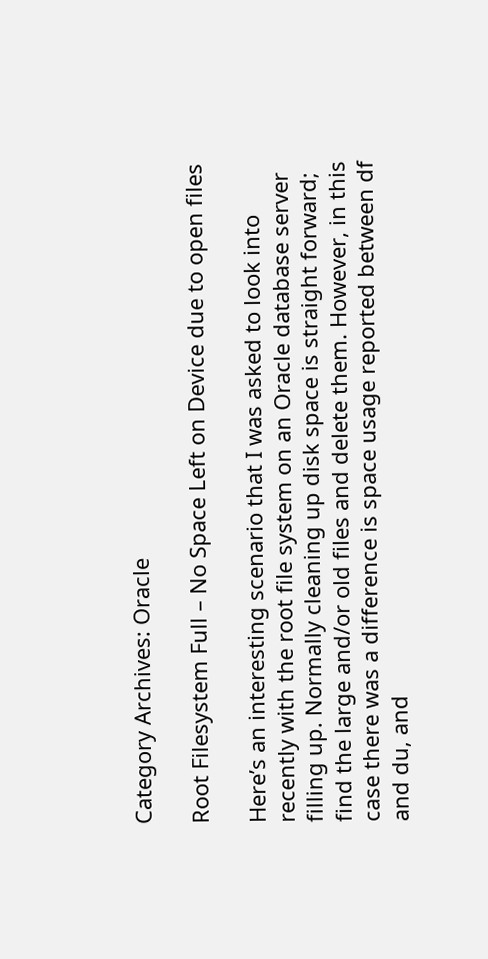Category Archives: Oracle

Root Filesystem Full – No Space Left on Device due to open files

Here’s an interesting scenario that I was asked to look into recently with the root file system on an Oracle database server filling up. Normally cleaning up disk space is straight forward; find the large and/or old files and delete them. However, in this case there was a difference is space usage reported between df and du, and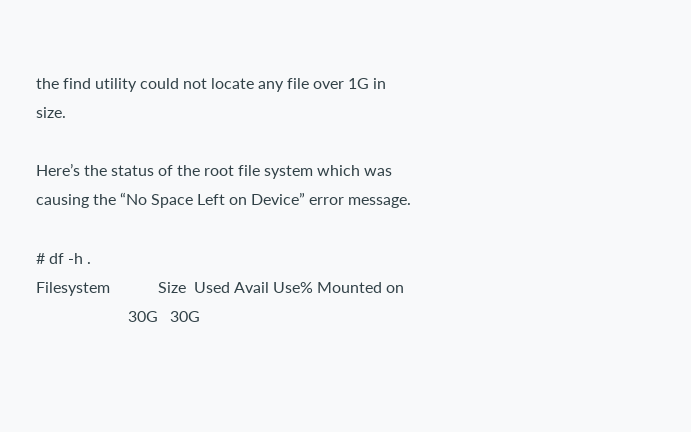the find utility could not locate any file over 1G in size.

Here’s the status of the root file system which was causing the “No Space Left on Device” error message.

# df -h .
Filesystem            Size  Used Avail Use% Mounted on
                       30G   30G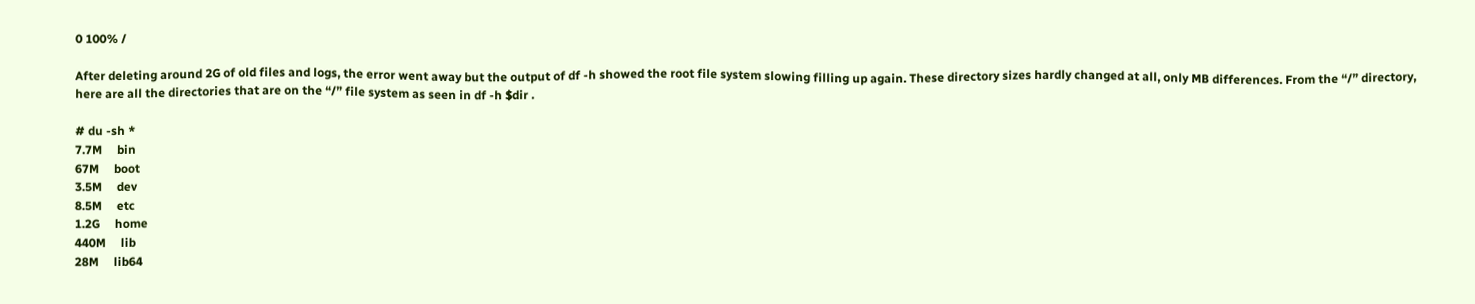0 100% /

After deleting around 2G of old files and logs, the error went away but the output of df -h showed the root file system slowing filling up again. These directory sizes hardly changed at all, only MB differences. From the “/” directory, here are all the directories that are on the “/” file system as seen in df -h $dir .

# du -sh *
7.7M     bin
67M     boot
3.5M     dev
8.5M     etc
1.2G     home
440M     lib
28M     lib64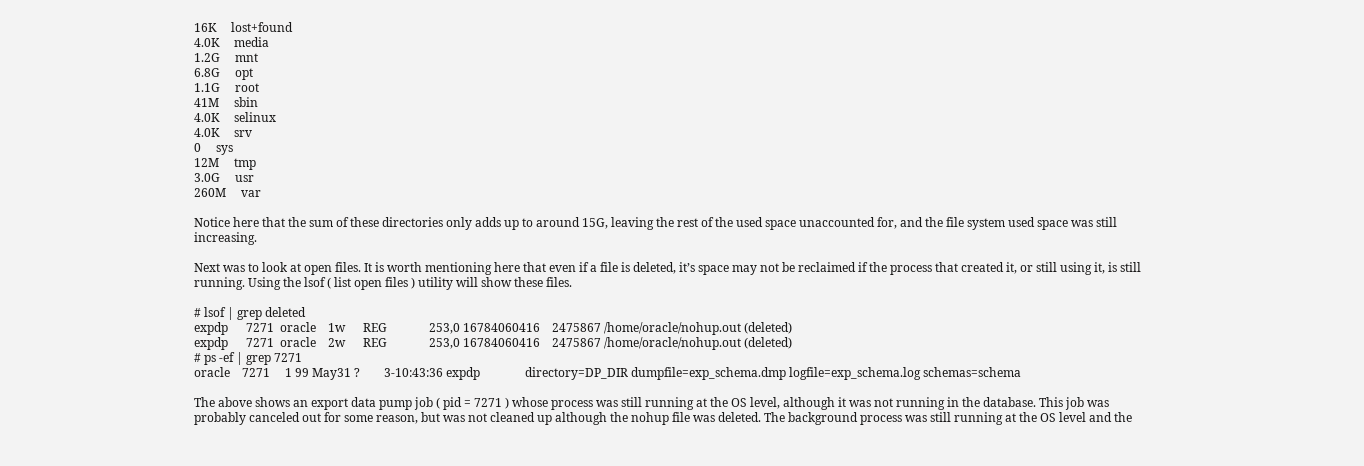16K     lost+found
4.0K     media
1.2G     mnt
6.8G     opt
1.1G     root
41M     sbin
4.0K     selinux
4.0K     srv
0     sys
12M     tmp
3.0G     usr
260M     var

Notice here that the sum of these directories only adds up to around 15G, leaving the rest of the used space unaccounted for, and the file system used space was still increasing.

Next was to look at open files. It is worth mentioning here that even if a file is deleted, it’s space may not be reclaimed if the process that created it, or still using it, is still running. Using the lsof ( list open files ) utility will show these files.

# lsof | grep deleted
expdp      7271  oracle    1w      REG              253,0 16784060416    2475867 /home/oracle/nohup.out (deleted)
expdp      7271  oracle    2w      REG              253,0 16784060416    2475867 /home/oracle/nohup.out (deleted)
# ps -ef | grep 7271
oracle    7271     1 99 May31 ?        3-10:43:36 expdp               directory=DP_DIR dumpfile=exp_schema.dmp logfile=exp_schema.log schemas=schema

The above shows an export data pump job ( pid = 7271 ) whose process was still running at the OS level, although it was not running in the database. This job was probably canceled out for some reason, but was not cleaned up although the nohup file was deleted. The background process was still running at the OS level and the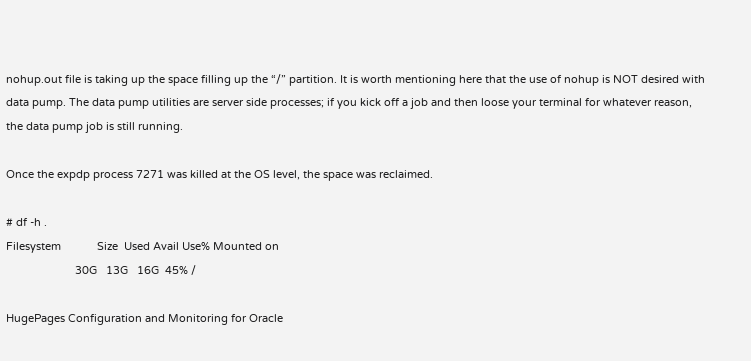nohup.out file is taking up the space filling up the “/” partition. It is worth mentioning here that the use of nohup is NOT desired with data pump. The data pump utilities are server side processes; if you kick off a job and then loose your terminal for whatever reason, the data pump job is still running.

Once the expdp process 7271 was killed at the OS level, the space was reclaimed.

# df -h .
Filesystem            Size  Used Avail Use% Mounted on
                       30G   13G   16G  45% /

HugePages Configuration and Monitoring for Oracle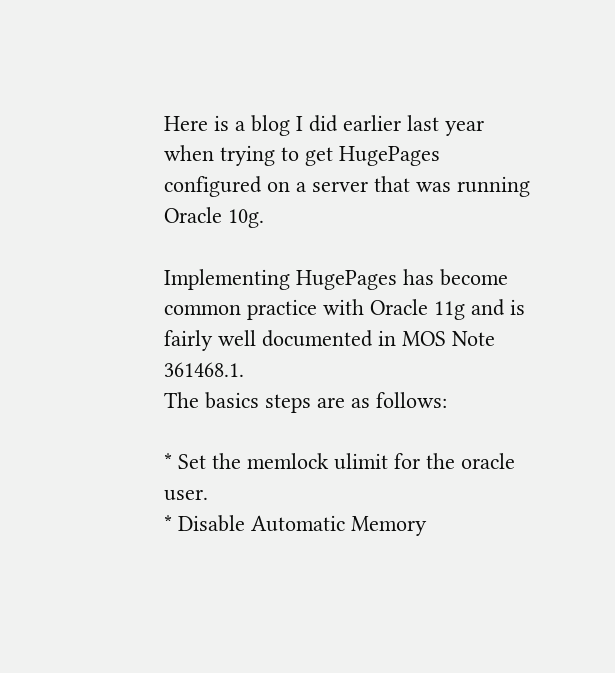Here is a blog I did earlier last year when trying to get HugePages configured on a server that was running Oracle 10g.

Implementing HugePages has become common practice with Oracle 11g and is fairly well documented in MOS Note 361468.1.
The basics steps are as follows:

* Set the memlock ulimit for the oracle user.
* Disable Automatic Memory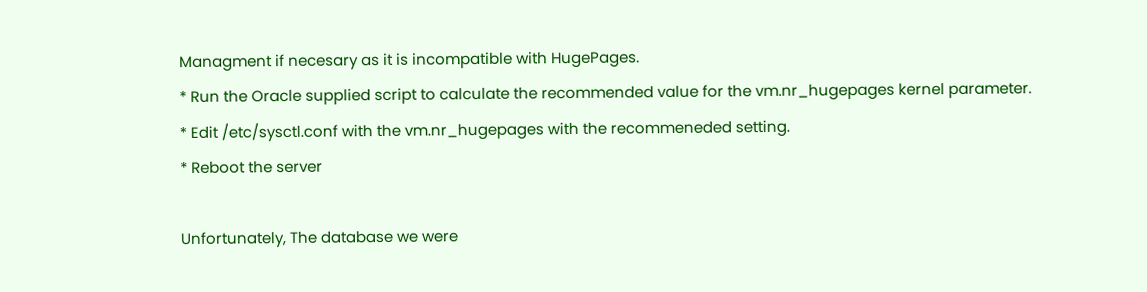Managment if necesary as it is incompatible with HugePages.
* Run the Oracle supplied script to calculate the recommended value for the vm.nr_hugepages kernel parameter.
* Edit /etc/sysctl.conf with the vm.nr_hugepages with the recommeneded setting.
* Reboot the server

Unfortunately, The database we were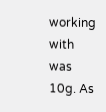working with was 10g. As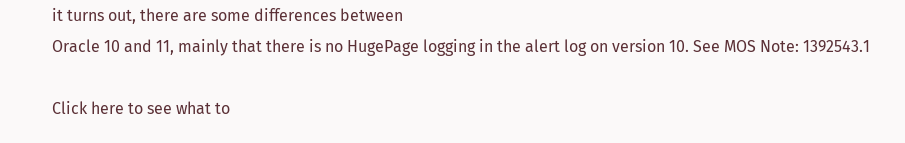it turns out, there are some differences between
Oracle 10 and 11, mainly that there is no HugePage logging in the alert log on version 10. See MOS Note: 1392543.1

Click here to see what to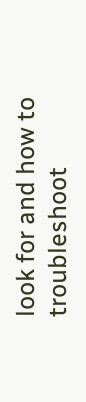look for and how to troubleshoot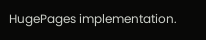HugePages implementation.